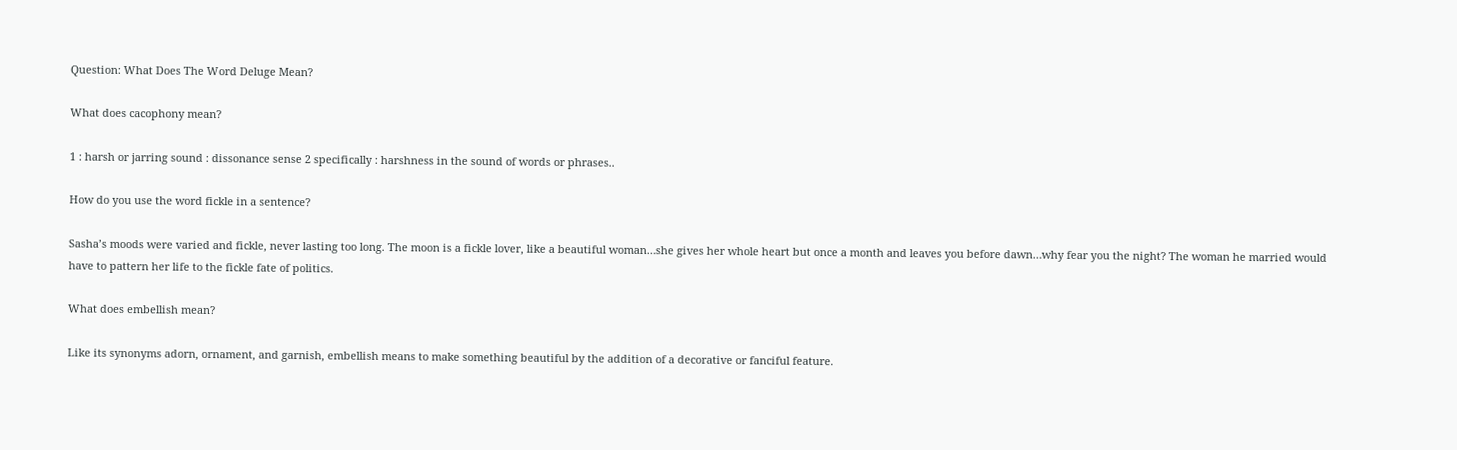Question: What Does The Word Deluge Mean?

What does cacophony mean?

1 : harsh or jarring sound : dissonance sense 2 specifically : harshness in the sound of words or phrases..

How do you use the word fickle in a sentence?

Sasha’s moods were varied and fickle, never lasting too long. The moon is a fickle lover, like a beautiful woman…she gives her whole heart but once a month and leaves you before dawn…why fear you the night? The woman he married would have to pattern her life to the fickle fate of politics.

What does embellish mean?

Like its synonyms adorn, ornament, and garnish, embellish means to make something beautiful by the addition of a decorative or fanciful feature.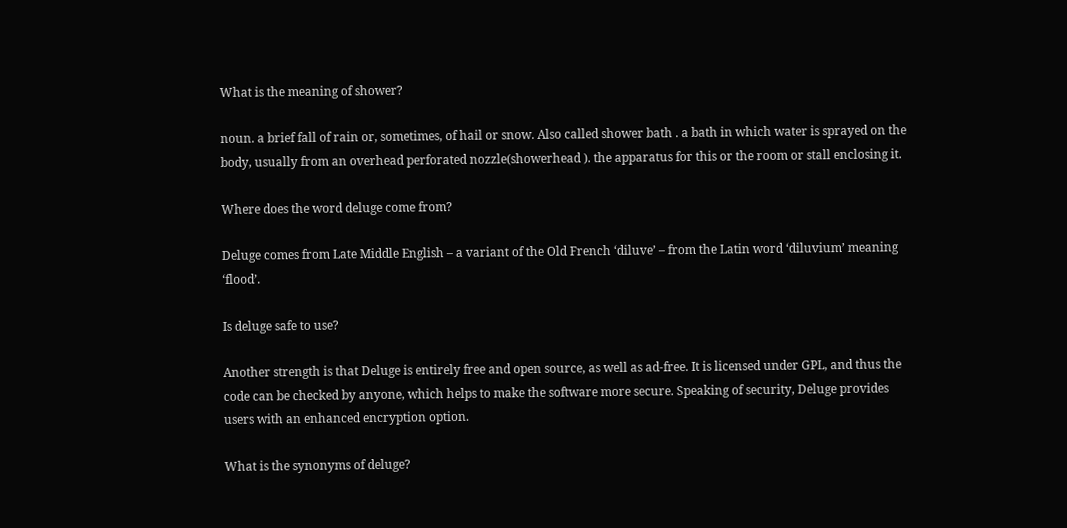What is the meaning of shower?

noun. a brief fall of rain or, sometimes, of hail or snow. Also called shower bath . a bath in which water is sprayed on the body, usually from an overhead perforated nozzle(showerhead ). the apparatus for this or the room or stall enclosing it.

Where does the word deluge come from?

Deluge comes from Late Middle English – a variant of the Old French ‘diluve’ – from the Latin word ‘diluvium’ meaning ‘flood’.

Is deluge safe to use?

Another strength is that Deluge is entirely free and open source, as well as ad-free. It is licensed under GPL, and thus the code can be checked by anyone, which helps to make the software more secure. Speaking of security, Deluge provides users with an enhanced encryption option.

What is the synonyms of deluge?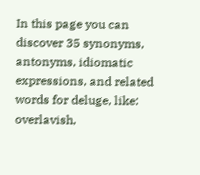In this page you can discover 35 synonyms, antonyms, idiomatic expressions, and related words for deluge, like: overlavish,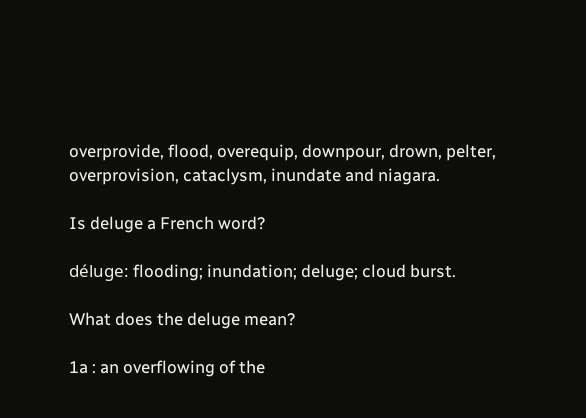overprovide, flood, overequip, downpour, drown, pelter, overprovision, cataclysm, inundate and niagara.

Is deluge a French word?

déluge: flooding; inundation; deluge; cloud burst.

What does the deluge mean?

1a : an overflowing of the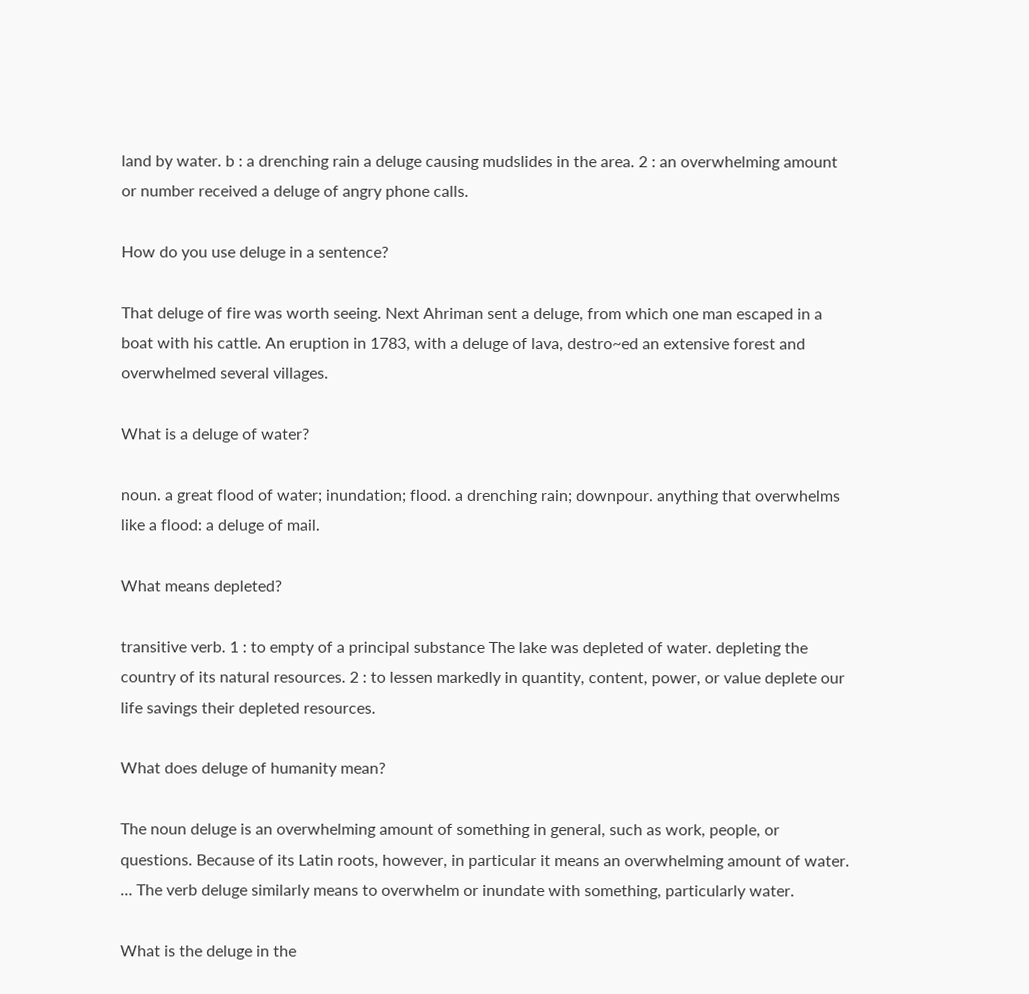land by water. b : a drenching rain a deluge causing mudslides in the area. 2 : an overwhelming amount or number received a deluge of angry phone calls.

How do you use deluge in a sentence?

That deluge of fire was worth seeing. Next Ahriman sent a deluge, from which one man escaped in a boat with his cattle. An eruption in 1783, with a deluge of lava, destro~ed an extensive forest and overwhelmed several villages.

What is a deluge of water?

noun. a great flood of water; inundation; flood. a drenching rain; downpour. anything that overwhelms like a flood: a deluge of mail.

What means depleted?

transitive verb. 1 : to empty of a principal substance The lake was depleted of water. depleting the country of its natural resources. 2 : to lessen markedly in quantity, content, power, or value deplete our life savings their depleted resources.

What does deluge of humanity mean?

The noun deluge is an overwhelming amount of something in general, such as work, people, or questions. Because of its Latin roots, however, in particular it means an overwhelming amount of water. … The verb deluge similarly means to overwhelm or inundate with something, particularly water.

What is the deluge in the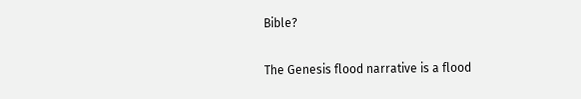Bible?

The Genesis flood narrative is a flood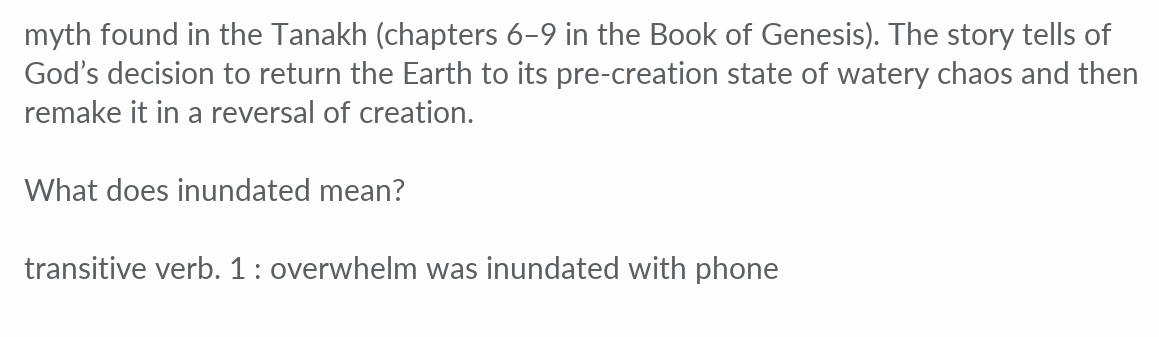myth found in the Tanakh (chapters 6–9 in the Book of Genesis). The story tells of God’s decision to return the Earth to its pre-creation state of watery chaos and then remake it in a reversal of creation.

What does inundated mean?

transitive verb. 1 : overwhelm was inundated with phone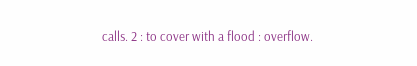calls. 2 : to cover with a flood : overflow.